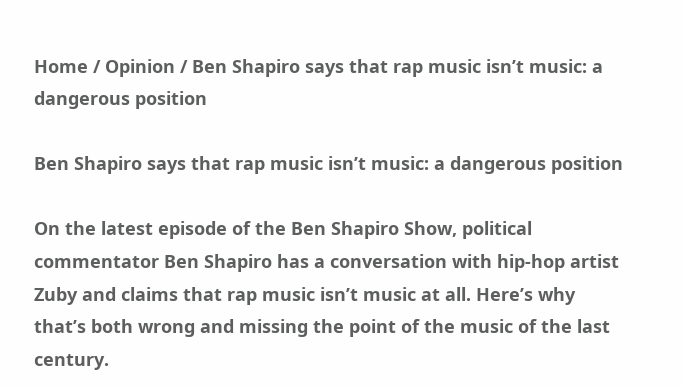Home / Opinion / Ben Shapiro says that rap music isn’t music: a dangerous position

Ben Shapiro says that rap music isn’t music: a dangerous position

On the latest episode of the Ben Shapiro Show, political commentator Ben Shapiro has a conversation with hip-hop artist Zuby and claims that rap music isn’t music at all. Here’s why that’s both wrong and missing the point of the music of the last century.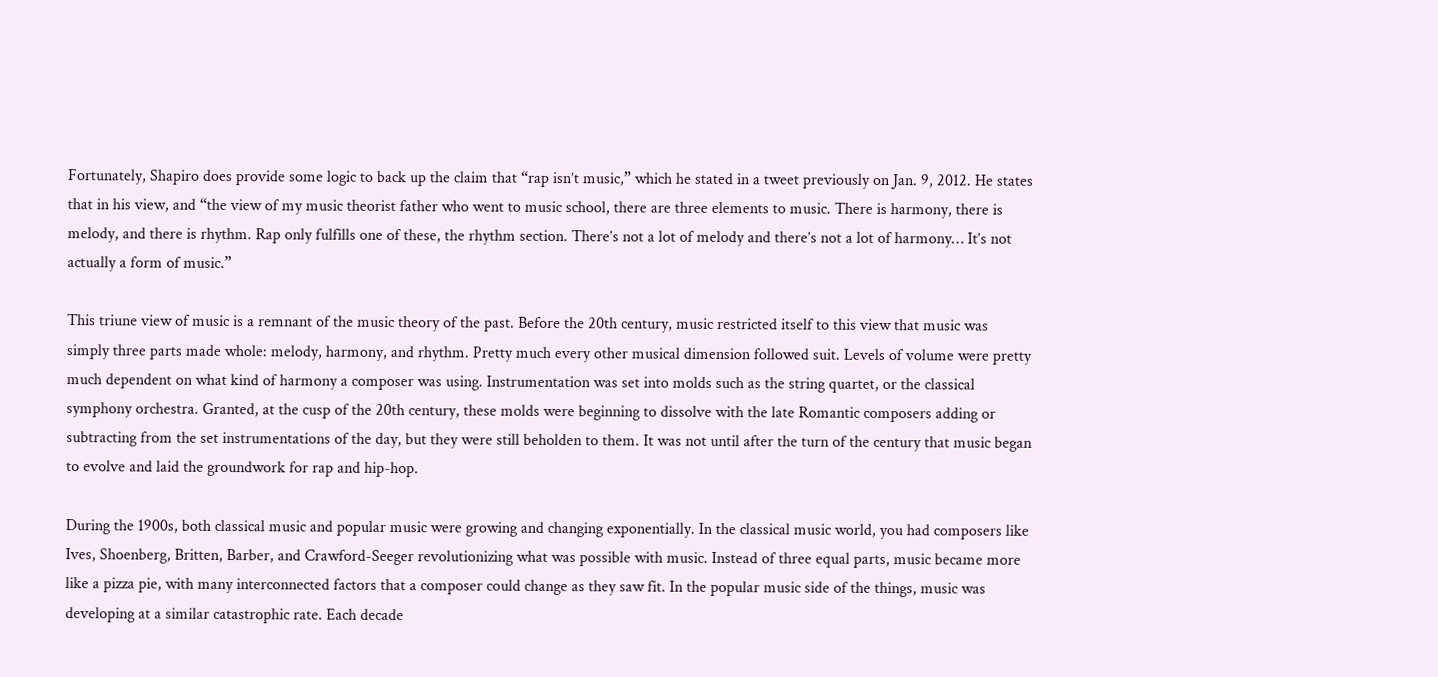Fortunately, Shapiro does provide some logic to back up the claim that “rap isn’t music,” which he stated in a tweet previously on Jan. 9, 2012. He states that in his view, and “the view of my music theorist father who went to music school, there are three elements to music. There is harmony, there is melody, and there is rhythm. Rap only fulfills one of these, the rhythm section. There’s not a lot of melody and there’s not a lot of harmony… It’s not actually a form of music.”

This triune view of music is a remnant of the music theory of the past. Before the 20th century, music restricted itself to this view that music was simply three parts made whole: melody, harmony, and rhythm. Pretty much every other musical dimension followed suit. Levels of volume were pretty much dependent on what kind of harmony a composer was using. Instrumentation was set into molds such as the string quartet, or the classical symphony orchestra. Granted, at the cusp of the 20th century, these molds were beginning to dissolve with the late Romantic composers adding or subtracting from the set instrumentations of the day, but they were still beholden to them. It was not until after the turn of the century that music began to evolve and laid the groundwork for rap and hip-hop.

During the 1900s, both classical music and popular music were growing and changing exponentially. In the classical music world, you had composers like Ives, Shoenberg, Britten, Barber, and Crawford-Seeger revolutionizing what was possible with music. Instead of three equal parts, music became more like a pizza pie, with many interconnected factors that a composer could change as they saw fit. In the popular music side of the things, music was developing at a similar catastrophic rate. Each decade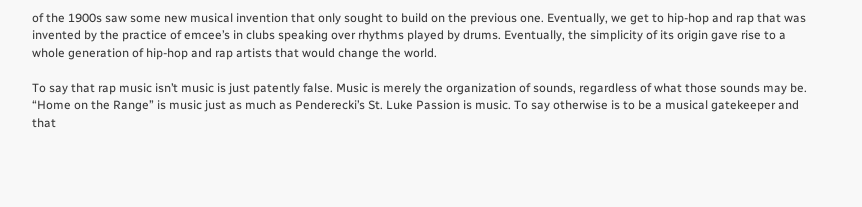of the 1900s saw some new musical invention that only sought to build on the previous one. Eventually, we get to hip-hop and rap that was invented by the practice of emcee’s in clubs speaking over rhythms played by drums. Eventually, the simplicity of its origin gave rise to a whole generation of hip-hop and rap artists that would change the world.

To say that rap music isn’t music is just patently false. Music is merely the organization of sounds, regardless of what those sounds may be. “Home on the Range” is music just as much as Penderecki’s St. Luke Passion is music. To say otherwise is to be a musical gatekeeper and that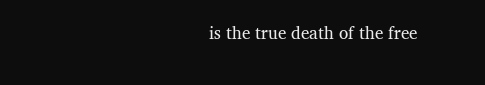is the true death of the free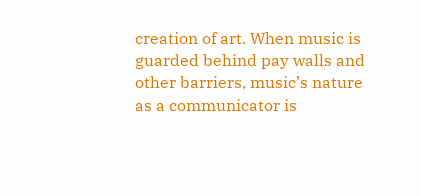creation of art. When music is guarded behind pay walls and other barriers, music’s nature as a communicator is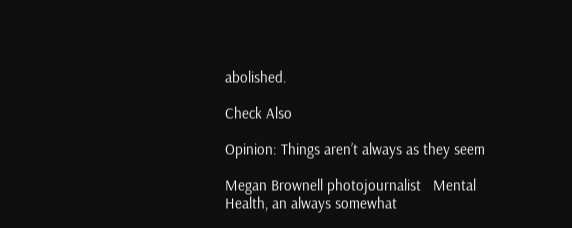abolished.

Check Also

Opinion: Things aren’t always as they seem

Megan Brownell photojournalist   Mental Health, an always somewhat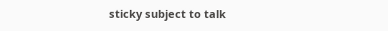sticky subject to talk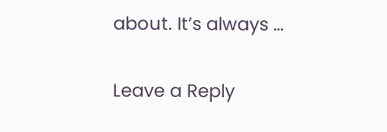about. It’s always …

Leave a Reply